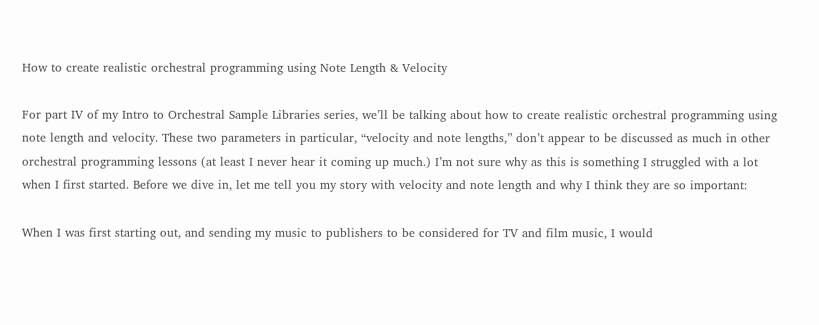How to create realistic orchestral programming using Note Length & Velocity

For part IV of my Intro to Orchestral Sample Libraries series, we’ll be talking about how to create realistic orchestral programming using note length and velocity. These two parameters in particular, “velocity and note lengths,” don’t appear to be discussed as much in other orchestral programming lessons (at least I never hear it coming up much.) I’m not sure why as this is something I struggled with a lot when I first started. Before we dive in, let me tell you my story with velocity and note length and why I think they are so important:

When I was first starting out, and sending my music to publishers to be considered for TV and film music, I would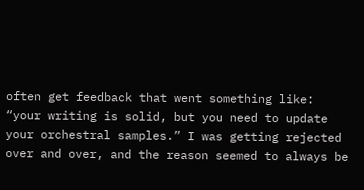often get feedback that went something like: “your writing is solid, but you need to update your orchestral samples.” I was getting rejected over and over, and the reason seemed to always be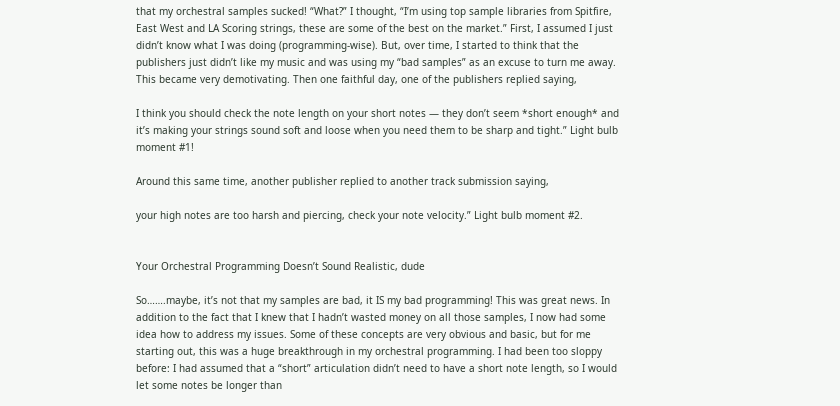that my orchestral samples sucked! “What?” I thought, “I’m using top sample libraries from Spitfire, East West and LA Scoring strings, these are some of the best on the market.” First, I assumed I just didn’t know what I was doing (programming-wise). But, over time, I started to think that the publishers just didn’t like my music and was using my “bad samples” as an excuse to turn me away. This became very demotivating. Then one faithful day, one of the publishers replied saying,

I think you should check the note length on your short notes — they don’t seem *short enough* and it’s making your strings sound soft and loose when you need them to be sharp and tight.” Light bulb moment #1!

Around this same time, another publisher replied to another track submission saying,

your high notes are too harsh and piercing, check your note velocity.” Light bulb moment #2.


Your Orchestral Programming Doesn’t Sound Realistic, dude

So…….maybe, it’s not that my samples are bad, it IS my bad programming! This was great news. In addition to the fact that I knew that I hadn’t wasted money on all those samples, I now had some idea how to address my issues. Some of these concepts are very obvious and basic, but for me starting out, this was a huge breakthrough in my orchestral programming. I had been too sloppy before: I had assumed that a “short” articulation didn’t need to have a short note length, so I would let some notes be longer than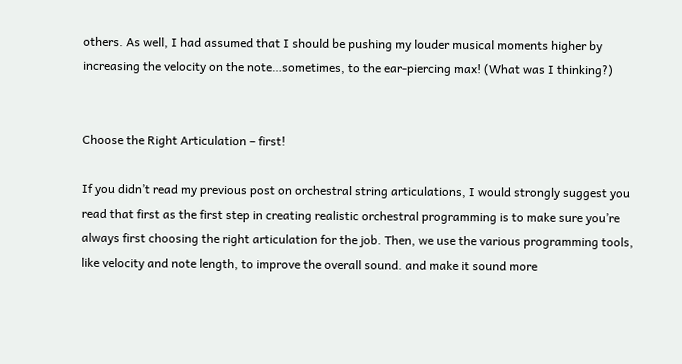others. As well, I had assumed that I should be pushing my louder musical moments higher by increasing the velocity on the note…sometimes, to the ear-piercing max! (What was I thinking?)


Choose the Right Articulation – first!

If you didn’t read my previous post on orchestral string articulations, I would strongly suggest you read that first as the first step in creating realistic orchestral programming is to make sure you’re always first choosing the right articulation for the job. Then, we use the various programming tools, like velocity and note length, to improve the overall sound. and make it sound more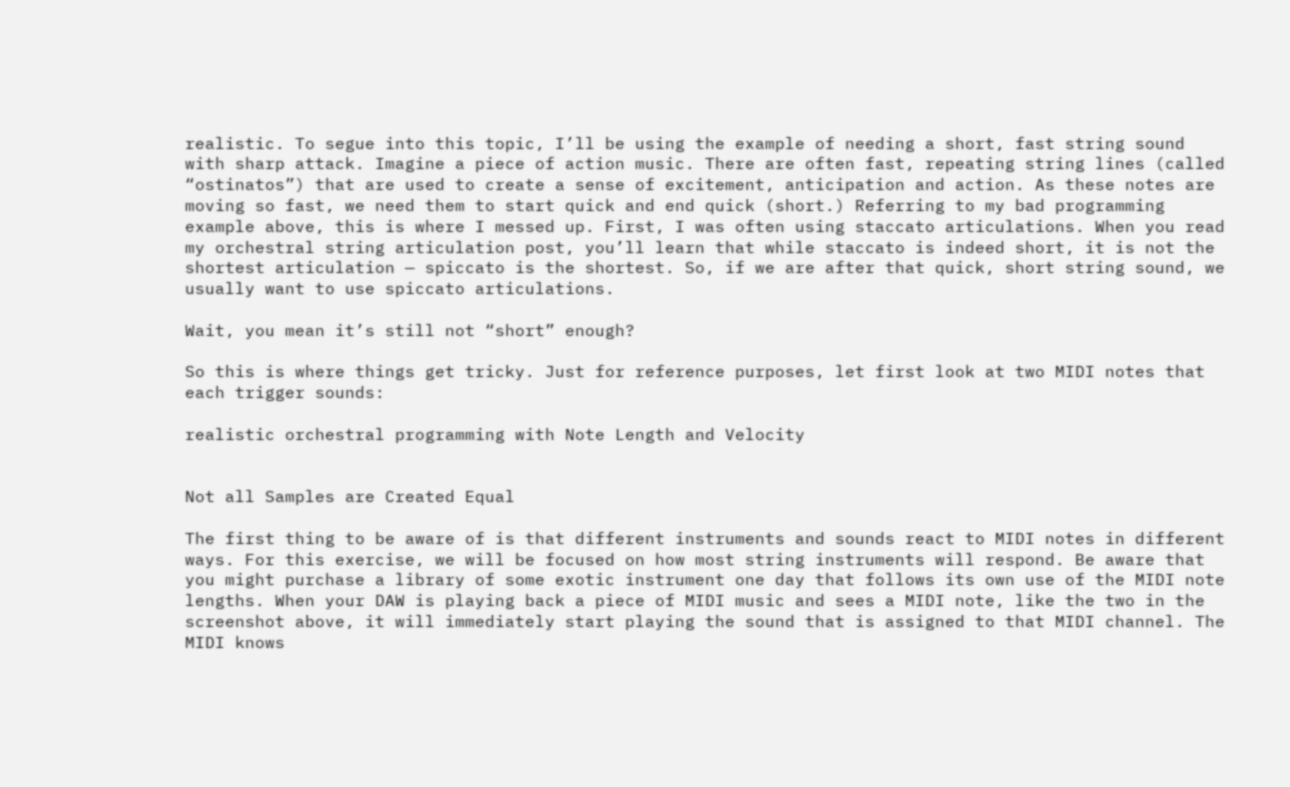realistic. To segue into this topic, I’ll be using the example of needing a short, fast string sound with sharp attack. Imagine a piece of action music. There are often fast, repeating string lines (called “ostinatos”) that are used to create a sense of excitement, anticipation and action. As these notes are moving so fast, we need them to start quick and end quick (short.) Referring to my bad programming example above, this is where I messed up. First, I was often using staccato articulations. When you read my orchestral string articulation post, you’ll learn that while staccato is indeed short, it is not the shortest articulation — spiccato is the shortest. So, if we are after that quick, short string sound, we usually want to use spiccato articulations.

Wait, you mean it’s still not “short” enough?

So this is where things get tricky. Just for reference purposes, let first look at two MIDI notes that each trigger sounds:

realistic orchestral programming with Note Length and Velocity


Not all Samples are Created Equal

The first thing to be aware of is that different instruments and sounds react to MIDI notes in different ways. For this exercise, we will be focused on how most string instruments will respond. Be aware that you might purchase a library of some exotic instrument one day that follows its own use of the MIDI note lengths. When your DAW is playing back a piece of MIDI music and sees a MIDI note, like the two in the screenshot above, it will immediately start playing the sound that is assigned to that MIDI channel. The MIDI knows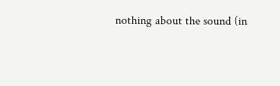nothing about the sound (in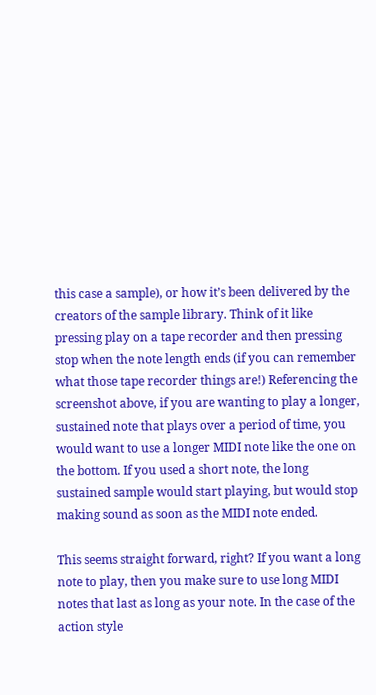this case a sample), or how it’s been delivered by the creators of the sample library. Think of it like pressing play on a tape recorder and then pressing stop when the note length ends (if you can remember what those tape recorder things are!) Referencing the screenshot above, if you are wanting to play a longer, sustained note that plays over a period of time, you would want to use a longer MIDI note like the one on the bottom. If you used a short note, the long sustained sample would start playing, but would stop making sound as soon as the MIDI note ended.

This seems straight forward, right? If you want a long note to play, then you make sure to use long MIDI notes that last as long as your note. In the case of the action style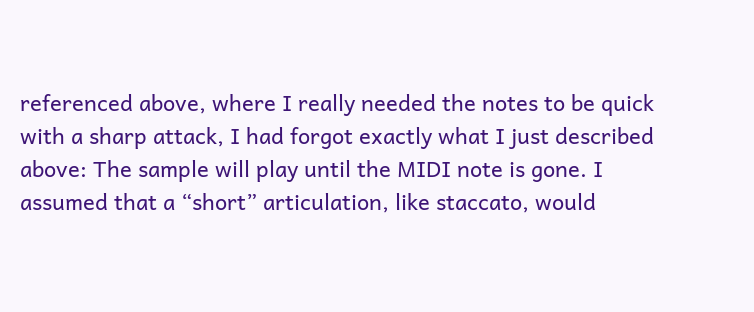referenced above, where I really needed the notes to be quick with a sharp attack, I had forgot exactly what I just described above: The sample will play until the MIDI note is gone. I assumed that a “short” articulation, like staccato, would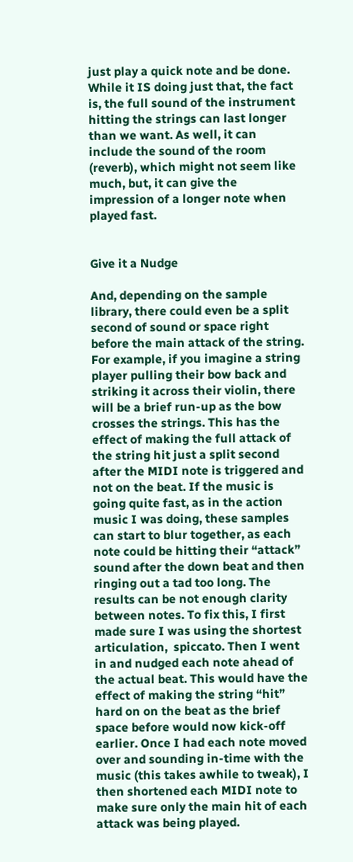just play a quick note and be done. While it IS doing just that, the fact is, the full sound of the instrument hitting the strings can last longer than we want. As well, it can include the sound of the room (reverb), which might not seem like much, but, it can give the impression of a longer note when played fast.


Give it a Nudge

And, depending on the sample library, there could even be a split second of sound or space right before the main attack of the string. For example, if you imagine a string player pulling their bow back and striking it across their violin, there will be a brief run-up as the bow crosses the strings. This has the effect of making the full attack of the string hit just a split second after the MIDI note is triggered and not on the beat. If the music is going quite fast, as in the action music I was doing, these samples can start to blur together, as each note could be hitting their “attack” sound after the down beat and then ringing out a tad too long. The results can be not enough clarity between notes. To fix this, I first made sure I was using the shortest articulation,  spiccato. Then I went in and nudged each note ahead of the actual beat. This would have the effect of making the string “hit” hard on on the beat as the brief space before would now kick-off earlier. Once I had each note moved over and sounding in-time with the music (this takes awhile to tweak), I then shortened each MIDI note to make sure only the main hit of each attack was being played.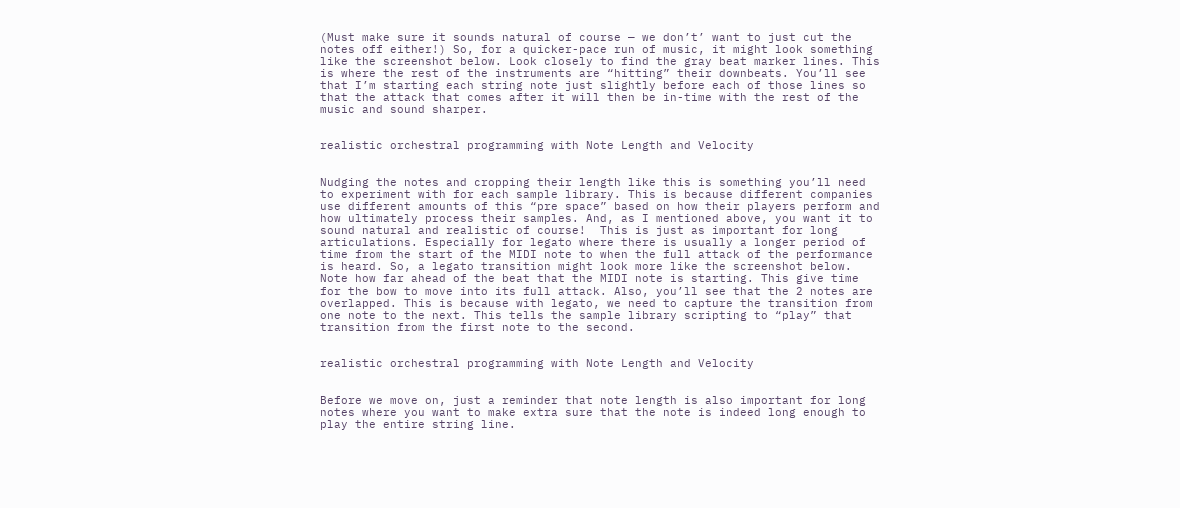(Must make sure it sounds natural of course — we don’t’ want to just cut the notes off either!) So, for a quicker-pace run of music, it might look something like the screenshot below. Look closely to find the gray beat marker lines. This is where the rest of the instruments are “hitting” their downbeats. You’ll see that I’m starting each string note just slightly before each of those lines so that the attack that comes after it will then be in-time with the rest of the music and sound sharper.


realistic orchestral programming with Note Length and Velocity


Nudging the notes and cropping their length like this is something you’ll need to experiment with for each sample library. This is because different companies use different amounts of this “pre space” based on how their players perform and how ultimately process their samples. And, as I mentioned above, you want it to sound natural and realistic of course!  This is just as important for long articulations. Especially for legato where there is usually a longer period of time from the start of the MIDI note to when the full attack of the performance is heard. So, a legato transition might look more like the screenshot below. Note how far ahead of the beat that the MIDI note is starting. This give time for the bow to move into its full attack. Also, you’ll see that the 2 notes are overlapped. This is because with legato, we need to capture the transition from one note to the next. This tells the sample library scripting to “play” that transition from the first note to the second.


realistic orchestral programming with Note Length and Velocity


Before we move on, just a reminder that note length is also important for long notes where you want to make extra sure that the note is indeed long enough to play the entire string line.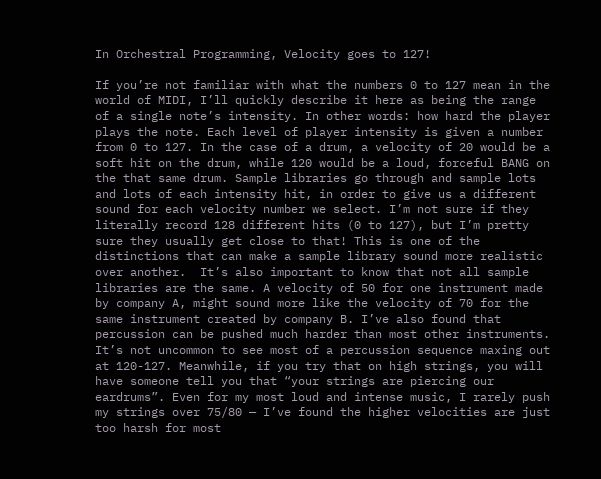In Orchestral Programming, Velocity goes to 127!

If you’re not familiar with what the numbers 0 to 127 mean in the world of MIDI, I’ll quickly describe it here as being the range of a single note’s intensity. In other words: how hard the player plays the note. Each level of player intensity is given a number from 0 to 127. In the case of a drum, a velocity of 20 would be a soft hit on the drum, while 120 would be a loud, forceful BANG on the that same drum. Sample libraries go through and sample lots and lots of each intensity hit, in order to give us a different sound for each velocity number we select. I’m not sure if they literally record 128 different hits (0 to 127), but I’m pretty sure they usually get close to that! This is one of the distinctions that can make a sample library sound more realistic over another.  It’s also important to know that not all sample libraries are the same. A velocity of 50 for one instrument made by company A, might sound more like the velocity of 70 for the same instrument created by company B. I’ve also found that percussion can be pushed much harder than most other instruments. It’s not uncommon to see most of a percussion sequence maxing out at 120-127. Meanwhile, if you try that on high strings, you will have someone tell you that “your strings are piercing our eardrums”. Even for my most loud and intense music, I rarely push my strings over 75/80 — I’ve found the higher velocities are just too harsh for most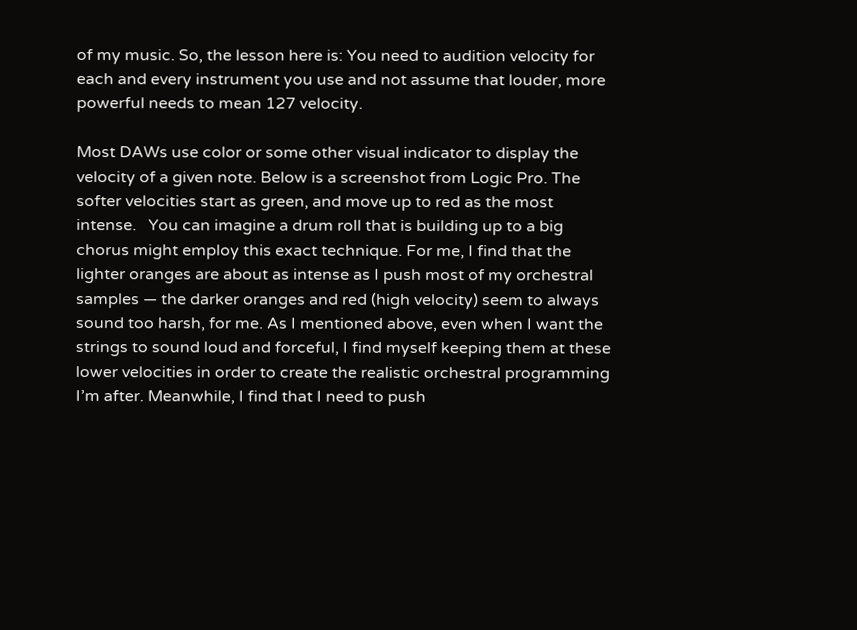of my music. So, the lesson here is: You need to audition velocity for each and every instrument you use and not assume that louder, more powerful needs to mean 127 velocity.

Most DAWs use color or some other visual indicator to display the velocity of a given note. Below is a screenshot from Logic Pro. The softer velocities start as green, and move up to red as the most intense.   You can imagine a drum roll that is building up to a big chorus might employ this exact technique. For me, I find that the lighter oranges are about as intense as I push most of my orchestral samples — the darker oranges and red (high velocity) seem to always sound too harsh, for me. As I mentioned above, even when I want the strings to sound loud and forceful, I find myself keeping them at these lower velocities in order to create the realistic orchestral programming I’m after. Meanwhile, I find that I need to push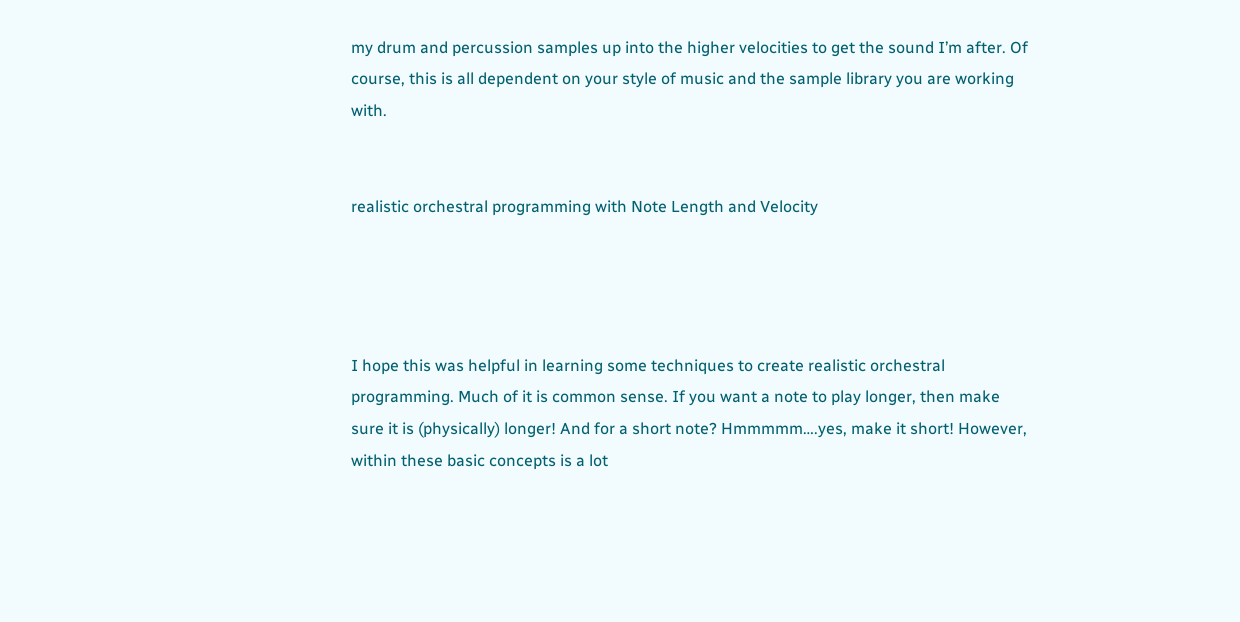my drum and percussion samples up into the higher velocities to get the sound I’m after. Of course, this is all dependent on your style of music and the sample library you are working with.


realistic orchestral programming with Note Length and Velocity




I hope this was helpful in learning some techniques to create realistic orchestral programming. Much of it is common sense. If you want a note to play longer, then make sure it is (physically) longer! And for a short note? Hmmmmm….yes, make it short! However, within these basic concepts is a lot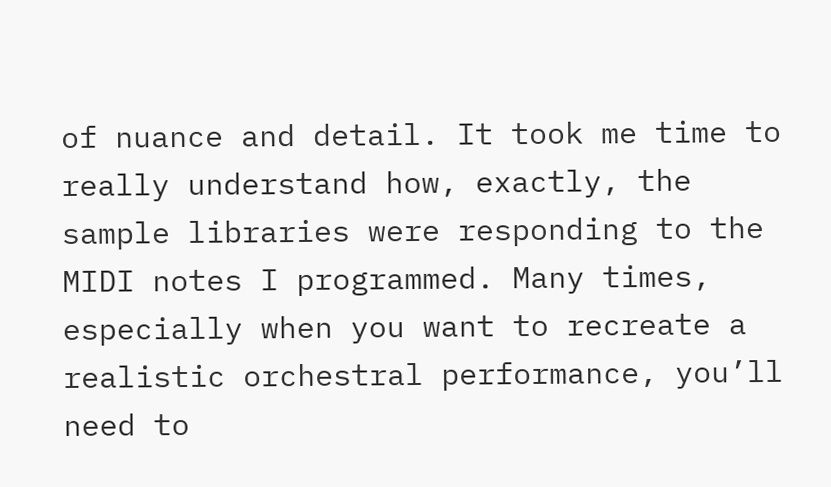of nuance and detail. It took me time to really understand how, exactly, the sample libraries were responding to the MIDI notes I programmed. Many times, especially when you want to recreate a realistic orchestral performance, you’ll need to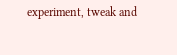experiment, tweak and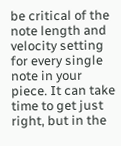be critical of the note length and velocity setting for every single note in your piece. It can take time to get just right, but in the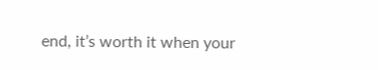end, it’s worth it when your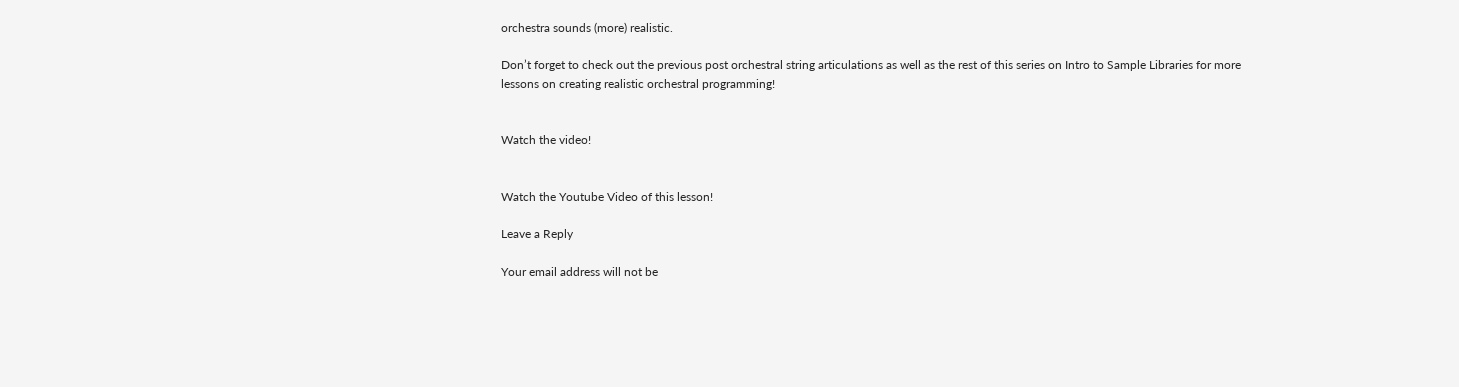orchestra sounds (more) realistic.

Don’t forget to check out the previous post orchestral string articulations as well as the rest of this series on Intro to Sample Libraries for more lessons on creating realistic orchestral programming!


Watch the video!


Watch the Youtube Video of this lesson!

Leave a Reply

Your email address will not be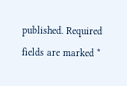published. Required fields are marked *